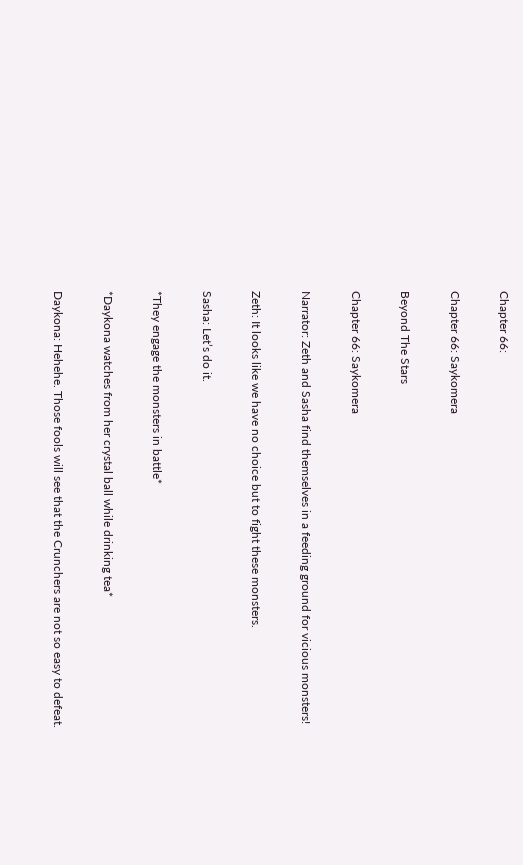Chapter 66:

Chapter 66: Saykomera

Beyond The Stars

Chapter 66: Saykomera

Narrator: Zeth and Sasha find themselves in a feeding ground for vicious monsters!

Zeth: It looks like we have no choice but to fight these monsters.

Sasha: Let’s do it.

*They engage the monsters in battle*

*Daykona watches from her crystal ball while drinking tea*

Daykona: Hehehe. Those fools will see that the Crunchers are not so easy to defeat.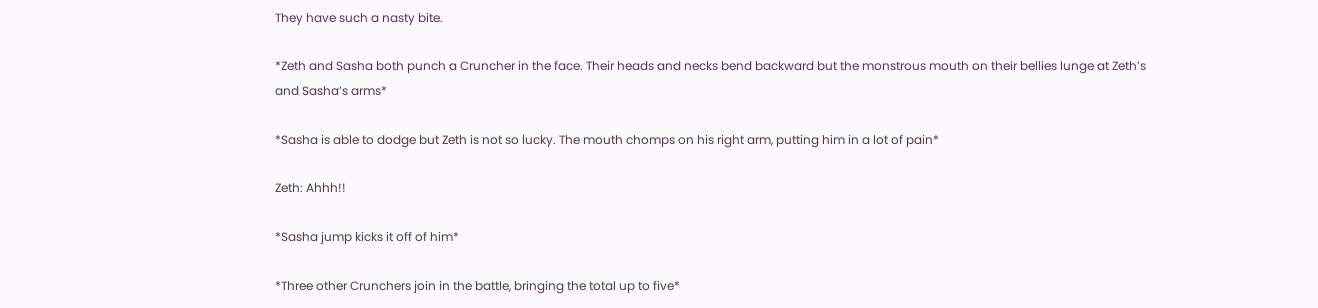They have such a nasty bite.

*Zeth and Sasha both punch a Cruncher in the face. Their heads and necks bend backward but the monstrous mouth on their bellies lunge at Zeth’s and Sasha’s arms*

*Sasha is able to dodge but Zeth is not so lucky. The mouth chomps on his right arm, putting him in a lot of pain*

Zeth: Ahhh!!

*Sasha jump kicks it off of him*

*Three other Crunchers join in the battle, bringing the total up to five*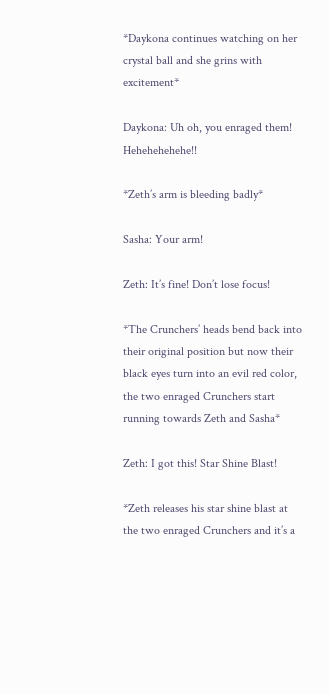*Daykona continues watching on her crystal ball and she grins with excitement*

Daykona: Uh oh, you enraged them! Hehehehehehe!!

*Zeth’s arm is bleeding badly*

Sasha: Your arm!

Zeth: It’s fine! Don’t lose focus!

*The Crunchers’ heads bend back into their original position but now their black eyes turn into an evil red color, the two enraged Crunchers start running towards Zeth and Sasha*

Zeth: I got this! Star Shine Blast!

*Zeth releases his star shine blast at the two enraged Crunchers and it’s a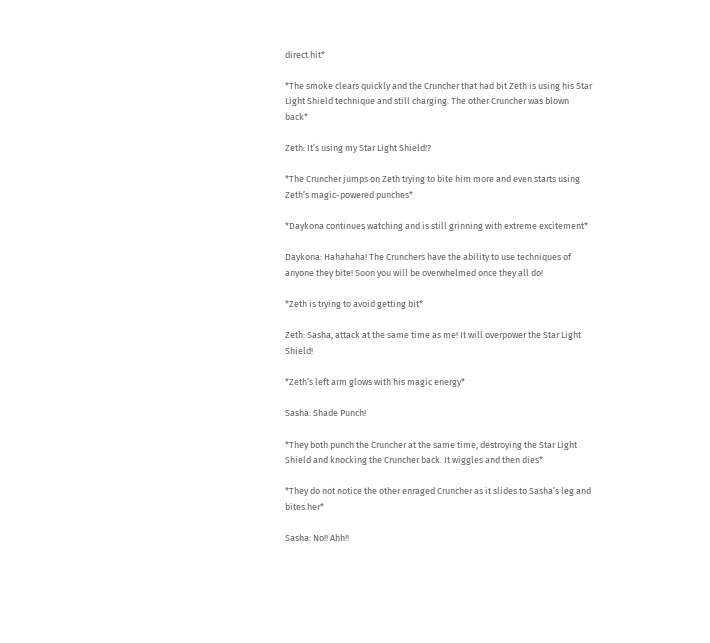direct hit*

*The smoke clears quickly and the Cruncher that had bit Zeth is using his Star Light Shield technique and still charging. The other Cruncher was blown back*

Zeth: It’s using my Star Light Shield!?

*The Cruncher jumps on Zeth trying to bite him more and even starts using Zeth’s magic-powered punches*

*Daykona continues watching and is still grinning with extreme excitement*

Daykona: Hahahaha! The Crunchers have the ability to use techniques of anyone they bite! Soon you will be overwhelmed once they all do!

*Zeth is trying to avoid getting bit*

Zeth: Sasha, attack at the same time as me! It will overpower the Star Light Shield!

*Zeth’s left arm glows with his magic energy*

Sasha: Shade Punch!

*They both punch the Cruncher at the same time, destroying the Star Light Shield and knocking the Cruncher back. It wiggles and then dies*

*They do not notice the other enraged Cruncher as it slides to Sasha’s leg and bites her*

Sasha: No!! Ahh!!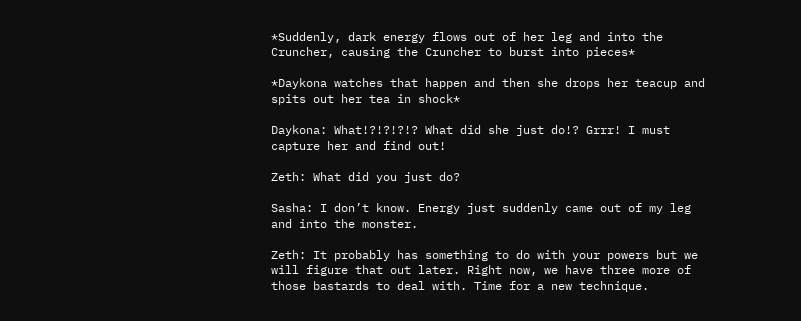*Suddenly, dark energy flows out of her leg and into the Cruncher, causing the Cruncher to burst into pieces*

*Daykona watches that happen and then she drops her teacup and spits out her tea in shock*

Daykona: What!?!?!?!? What did she just do!? Grrr! I must capture her and find out!

Zeth: What did you just do?

Sasha: I don’t know. Energy just suddenly came out of my leg and into the monster.

Zeth: It probably has something to do with your powers but we will figure that out later. Right now, we have three more of those bastards to deal with. Time for a new technique.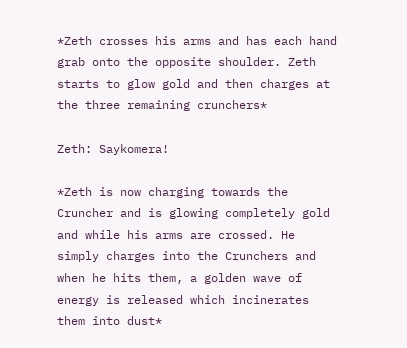*Zeth crosses his arms and has each hand grab onto the opposite shoulder. Zeth starts to glow gold and then charges at the three remaining crunchers*

Zeth: Saykomera!

*Zeth is now charging towards the Cruncher and is glowing completely gold and while his arms are crossed. He simply charges into the Crunchers and when he hits them, a golden wave of energy is released which incinerates them into dust*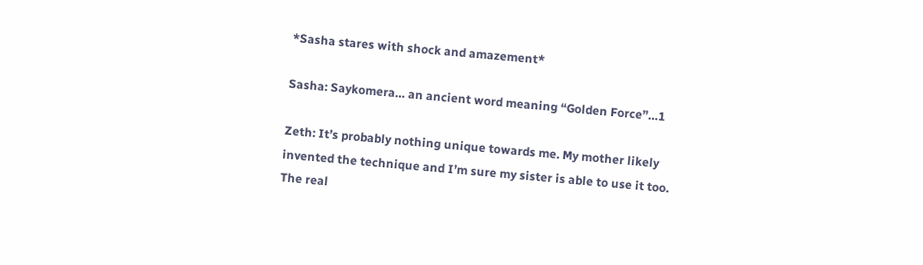*Sasha stares with shock and amazement*

Sasha: Saykomera… an ancient word meaning “Golden Force”…1

Zeth: It’s probably nothing unique towards me. My mother likely invented the technique and I’m sure my sister is able to use it too. The real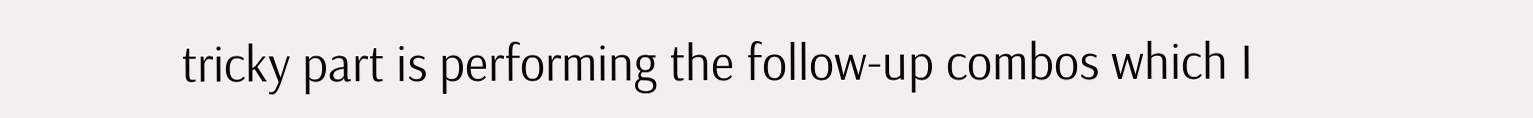tricky part is performing the follow-up combos which I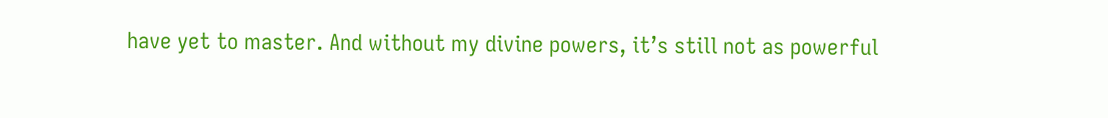have yet to master. And without my divine powers, it’s still not as powerful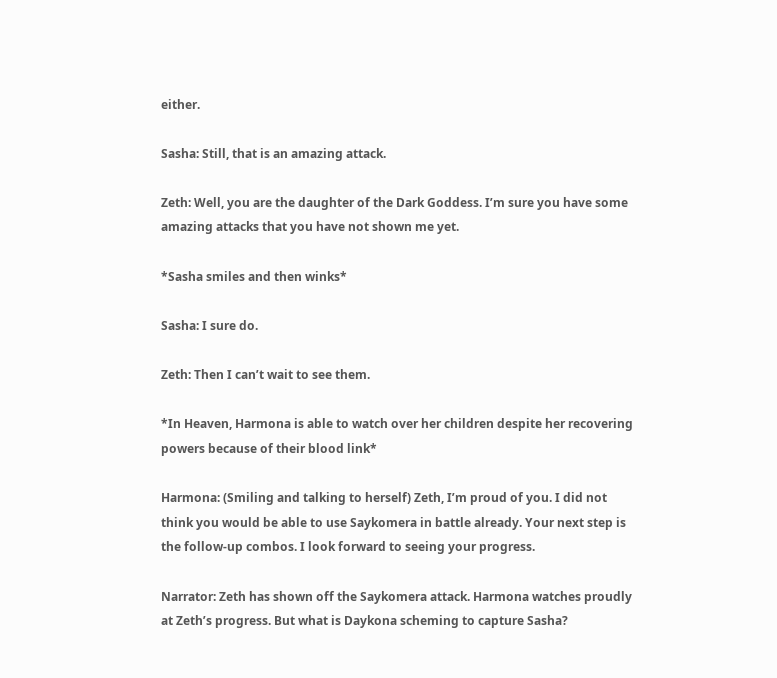either.

Sasha: Still, that is an amazing attack.

Zeth: Well, you are the daughter of the Dark Goddess. I’m sure you have some amazing attacks that you have not shown me yet.

*Sasha smiles and then winks*

Sasha: I sure do.

Zeth: Then I can’t wait to see them.

*In Heaven, Harmona is able to watch over her children despite her recovering powers because of their blood link*

Harmona: (Smiling and talking to herself) Zeth, I’m proud of you. I did not think you would be able to use Saykomera in battle already. Your next step is the follow-up combos. I look forward to seeing your progress.

Narrator: Zeth has shown off the Saykomera attack. Harmona watches proudly at Zeth’s progress. But what is Daykona scheming to capture Sasha?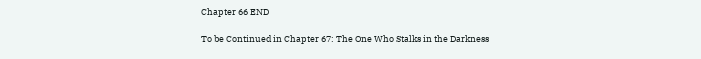Chapter 66 END

To be Continued in Chapter 67: The One Who Stalks in the Darkness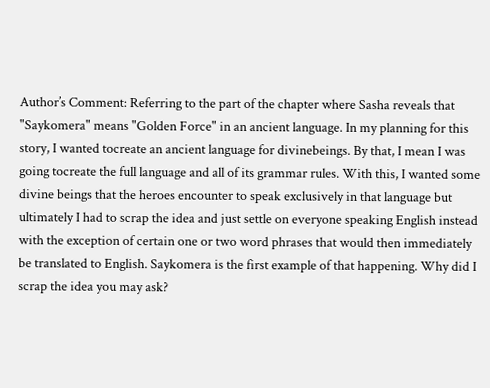Author’s Comment: Referring to the part of the chapter where Sasha reveals that "Saykomera" means "Golden Force" in an ancient language. In my planning for this story, I wanted tocreate an ancient language for divinebeings. By that, I mean I was going tocreate the full language and all of its grammar rules. With this, I wanted some divine beings that the heroes encounter to speak exclusively in that language but ultimately I had to scrap the idea and just settle on everyone speaking English instead with the exception of certain one or two word phrases that would then immediately be translated to English. Saykomera is the first example of that happening. Why did I scrap the idea you may ask?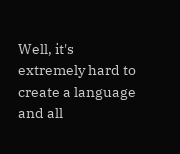Well, it's extremely hard to create a language and all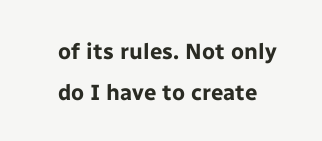of its rules. Not only do I have to create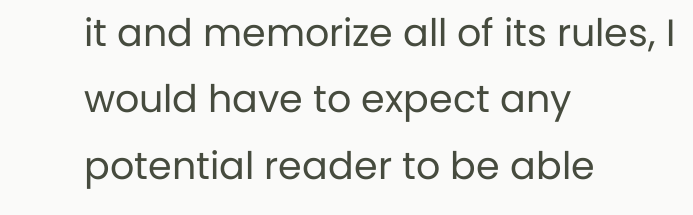it and memorize all of its rules, I would have to expect any potential reader to be able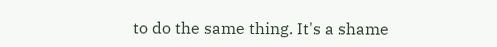to do the same thing. It's a shame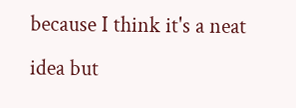because I think it's a neat idea but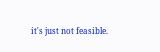it's just not feasible.